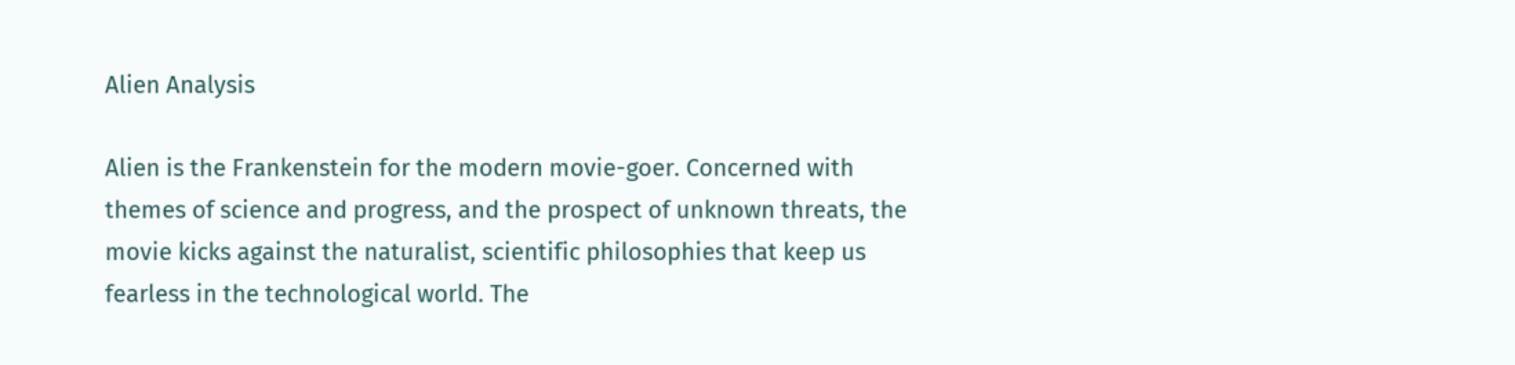Alien Analysis

Alien is the Frankenstein for the modern movie-goer. Concerned with themes of science and progress, and the prospect of unknown threats, the movie kicks against the naturalist, scientific philosophies that keep us fearless in the technological world. The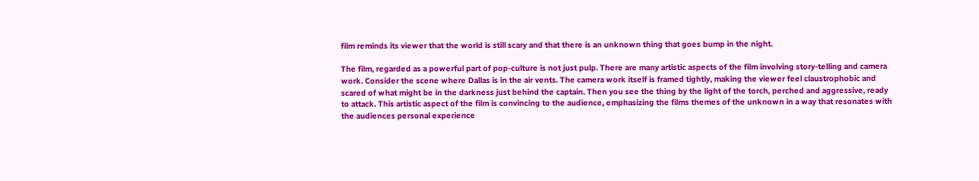film reminds its viewer that the world is still scary and that there is an unknown thing that goes bump in the night.

The film, regarded as a powerful part of pop-culture is not just pulp. There are many artistic aspects of the film involving story-telling and camera work. Consider the scene where Dallas is in the air vents. The camera work itself is framed tightly, making the viewer feel claustrophobic and scared of what might be in the darkness just behind the captain. Then you see the thing by the light of the torch, perched and aggressive, ready to attack. This artistic aspect of the film is convincing to the audience, emphasizing the films themes of the unknown in a way that resonates with the audiences personal experience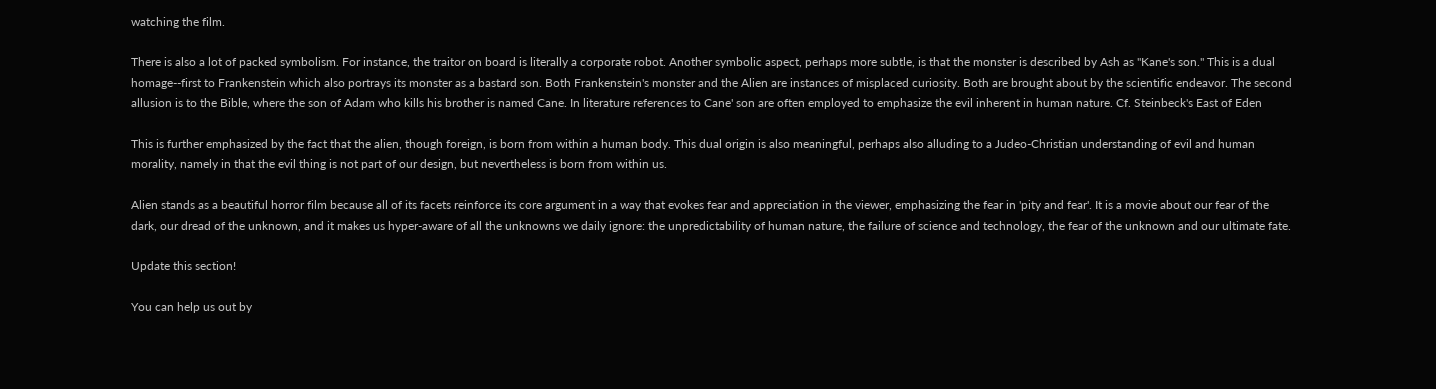watching the film.

There is also a lot of packed symbolism. For instance, the traitor on board is literally a corporate robot. Another symbolic aspect, perhaps more subtle, is that the monster is described by Ash as "Kane's son." This is a dual homage--first to Frankenstein which also portrays its monster as a bastard son. Both Frankenstein's monster and the Alien are instances of misplaced curiosity. Both are brought about by the scientific endeavor. The second allusion is to the Bible, where the son of Adam who kills his brother is named Cane. In literature references to Cane' son are often employed to emphasize the evil inherent in human nature. Cf. Steinbeck's East of Eden

This is further emphasized by the fact that the alien, though foreign, is born from within a human body. This dual origin is also meaningful, perhaps also alluding to a Judeo-Christian understanding of evil and human morality, namely in that the evil thing is not part of our design, but nevertheless is born from within us.

Alien stands as a beautiful horror film because all of its facets reinforce its core argument in a way that evokes fear and appreciation in the viewer, emphasizing the fear in 'pity and fear'. It is a movie about our fear of the dark, our dread of the unknown, and it makes us hyper-aware of all the unknowns we daily ignore: the unpredictability of human nature, the failure of science and technology, the fear of the unknown and our ultimate fate.

Update this section!

You can help us out by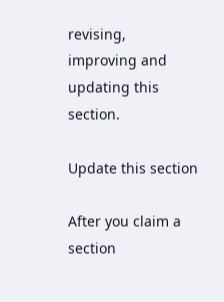revising, improving and updating this section.

Update this section

After you claim a section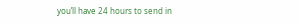you’ll have 24 hours to send in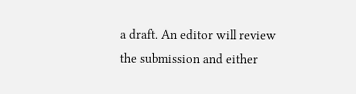a draft. An editor will review the submission and either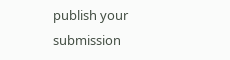publish your submission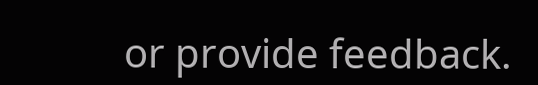or provide feedback.